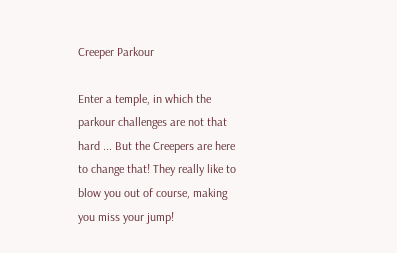Creeper Parkour

Enter a temple, in which the parkour challenges are not that hard ... But the Creepers are here to change that! They really like to blow you out of course, making you miss your jump!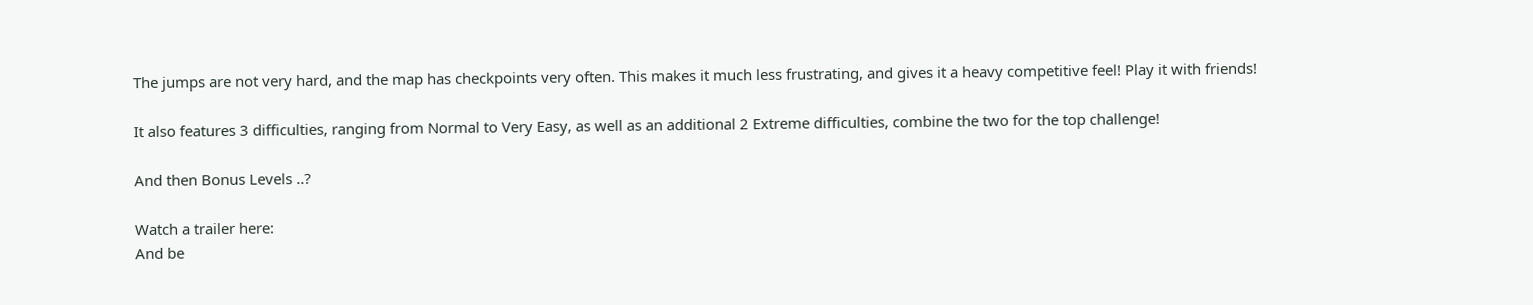The jumps are not very hard, and the map has checkpoints very often. This makes it much less frustrating, and gives it a heavy competitive feel! Play it with friends!

It also features 3 difficulties, ranging from Normal to Very Easy, as well as an additional 2 Extreme difficulties, combine the two for the top challenge!

And then Bonus Levels ..?

Watch a trailer here:
And be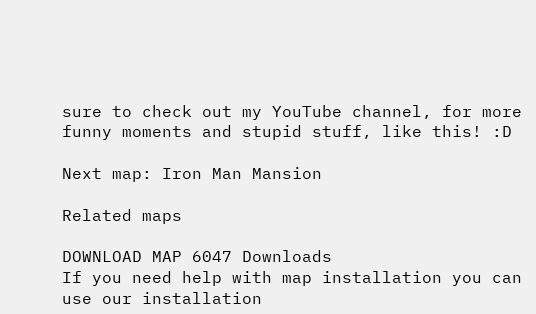sure to check out my YouTube channel, for more funny moments and stupid stuff, like this! :D

Next map: Iron Man Mansion

Related maps

DOWNLOAD MAP 6047 Downloads
If you need help with map installation you can use our installation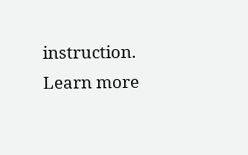instruction. Learn more